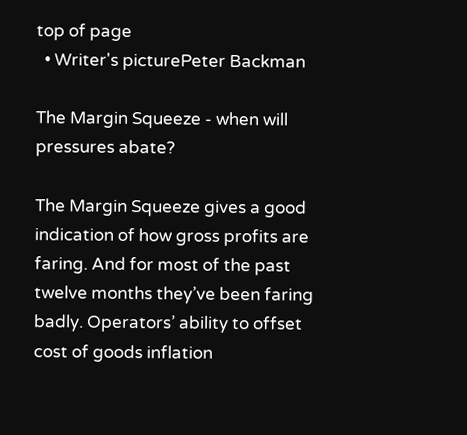top of page
  • Writer's picturePeter Backman

The Margin Squeeze - when will pressures abate?

The Margin Squeeze gives a good indication of how gross profits are faring. And for most of the past twelve months they’ve been faring badly. Operators’ ability to offset cost of goods inflation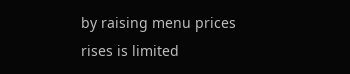by raising menu prices rises is limited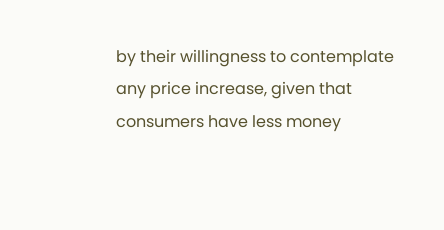by their willingness to contemplate any price increase, given that consumers have less money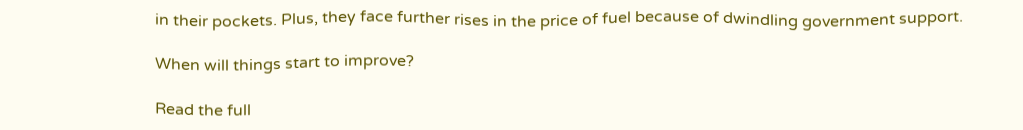in their pockets. Plus, they face further rises in the price of fuel because of dwindling government support.

When will things start to improve?

Read the full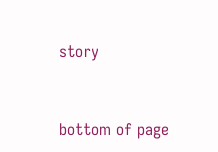story



bottom of page